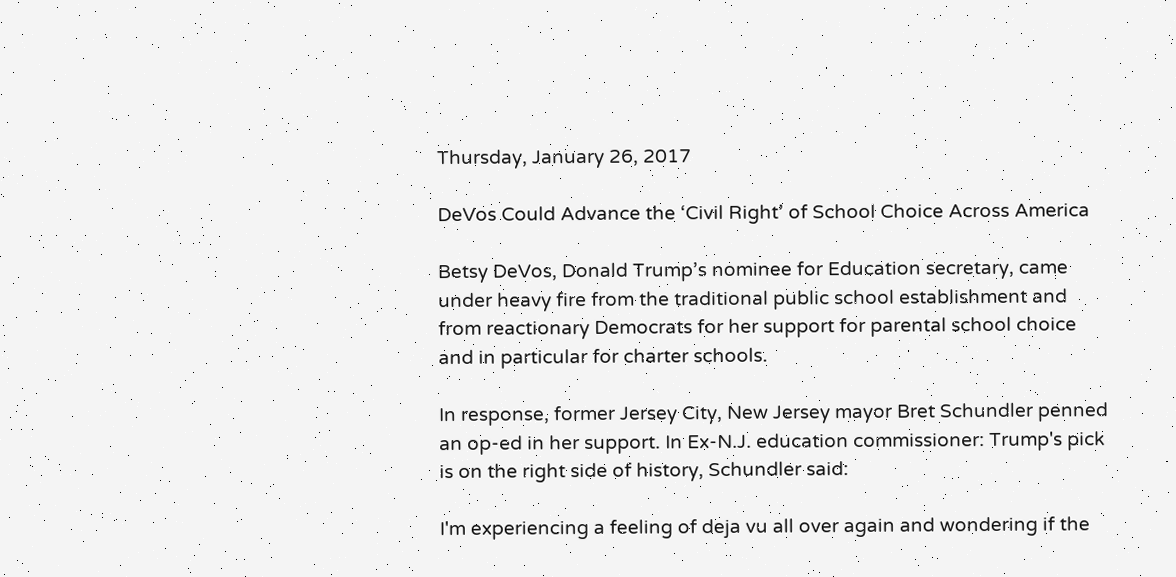Thursday, January 26, 2017

DeVos Could Advance the ‘Civil Right’ of School Choice Across America

Betsy DeVos, Donald Trump’s nominee for Education secretary, came under heavy fire from the traditional public school establishment and from reactionary Democrats for her support for parental school choice and in particular for charter schools.

In response, former Jersey City, New Jersey mayor Bret Schundler penned an op-ed in her support. In Ex-N.J. education commissioner: Trump's pick is on the right side of history, Schundler said:

I'm experiencing a feeling of deja vu all over again and wondering if the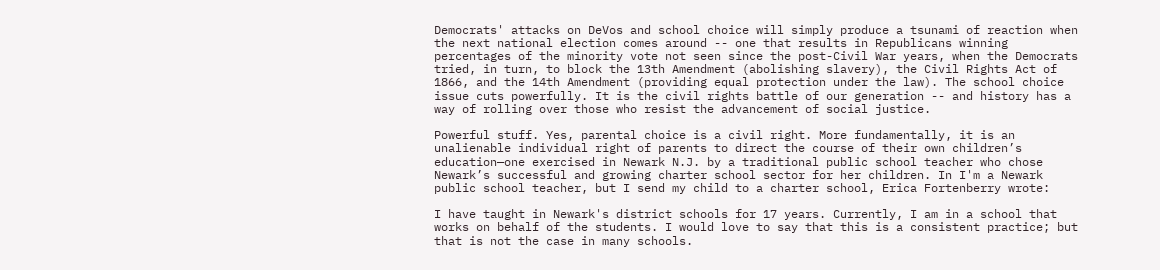Democrats' attacks on DeVos and school choice will simply produce a tsunami of reaction when the next national election comes around -- one that results in Republicans winning percentages of the minority vote not seen since the post-Civil War years, when the Democrats tried, in turn, to block the 13th Amendment (abolishing slavery), the Civil Rights Act of 1866, and the 14th Amendment (providing equal protection under the law). The school choice issue cuts powerfully. It is the civil rights battle of our generation -- and history has a way of rolling over those who resist the advancement of social justice.

Powerful stuff. Yes, parental choice is a civil right. More fundamentally, it is an unalienable individual right of parents to direct the course of their own children’s education—one exercised in Newark N.J. by a traditional public school teacher who chose Newark’s successful and growing charter school sector for her children. In I'm a Newark public school teacher, but I send my child to a charter school, Erica Fortenberry wrote:

I have taught in Newark's district schools for 17 years. Currently, I am in a school that works on behalf of the students. I would love to say that this is a consistent practice; but that is not the case in many schools.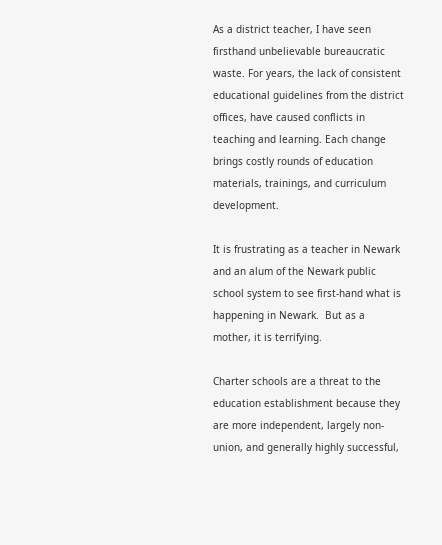As a district teacher, I have seen firsthand unbelievable bureaucratic waste. For years, the lack of consistent educational guidelines from the district offices, have caused conflicts in teaching and learning. Each change brings costly rounds of education materials, trainings, and curriculum development.

It is frustrating as a teacher in Newark and an alum of the Newark public school system to see first-hand what is happening in Newark.  But as a mother, it is terrifying.

Charter schools are a threat to the education establishment because they are more independent, largely non-union, and generally highly successful,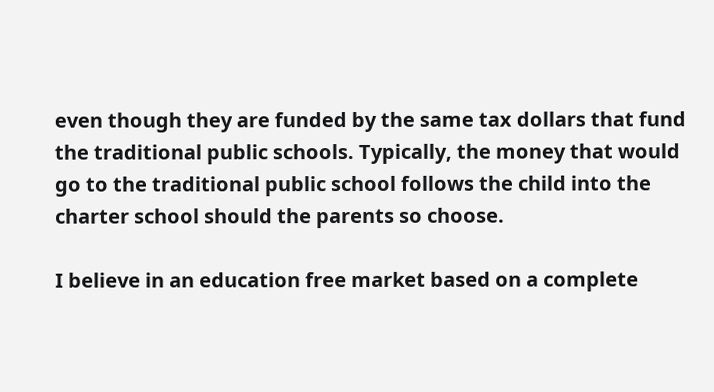even though they are funded by the same tax dollars that fund the traditional public schools. Typically, the money that would go to the traditional public school follows the child into the charter school should the parents so choose.

I believe in an education free market based on a complete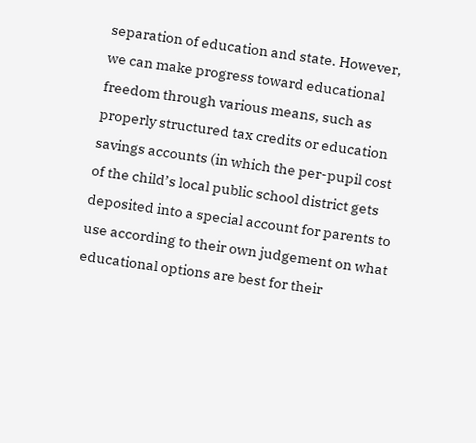separation of education and state. However, we can make progress toward educational freedom through various means, such as properly structured tax credits or education savings accounts (in which the per-pupil cost of the child’s local public school district gets deposited into a special account for parents to use according to their own judgement on what educational options are best for their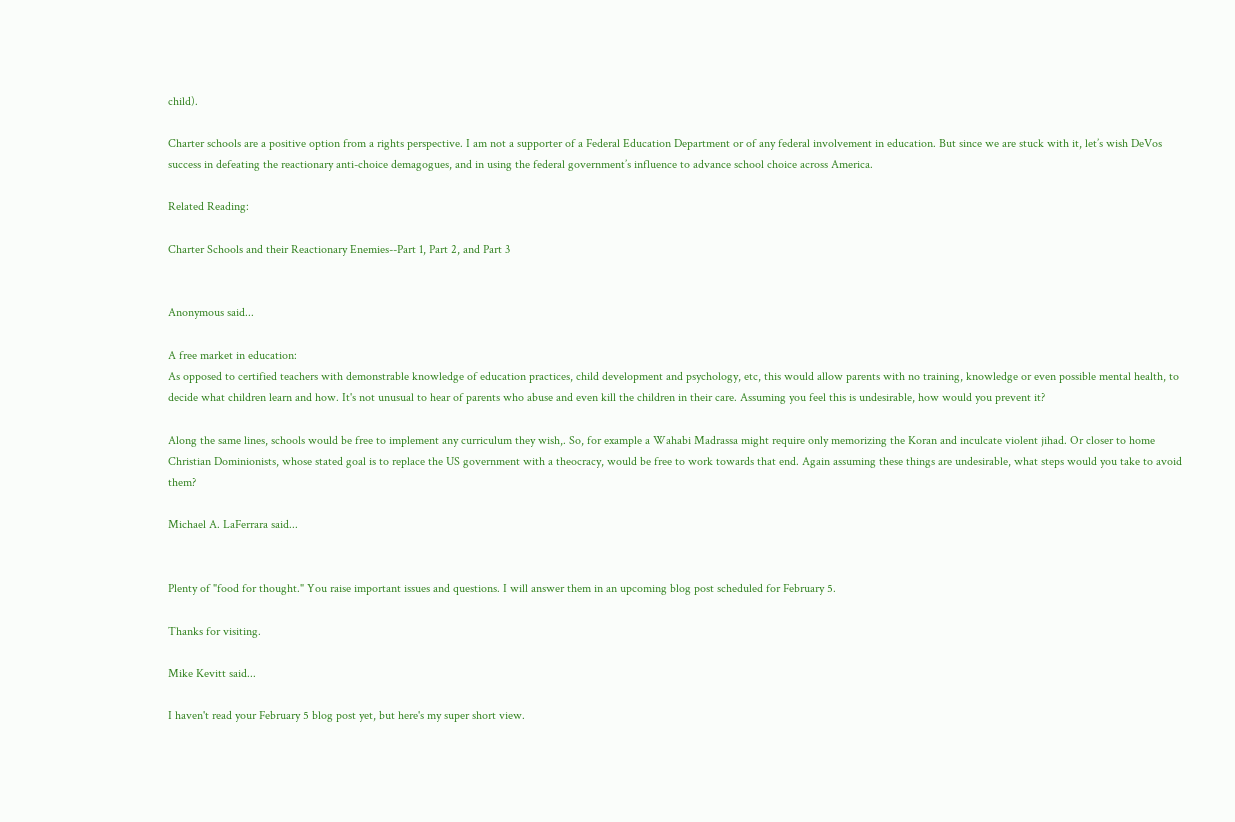child).

Charter schools are a positive option from a rights perspective. I am not a supporter of a Federal Education Department or of any federal involvement in education. But since we are stuck with it, let’s wish DeVos success in defeating the reactionary anti-choice demagogues, and in using the federal government’s influence to advance school choice across America.

Related Reading:

Charter Schools and their Reactionary Enemies--Part 1, Part 2, and Part 3


Anonymous said...

A free market in education:
As opposed to certified teachers with demonstrable knowledge of education practices, child development and psychology, etc, this would allow parents with no training, knowledge or even possible mental health, to decide what children learn and how. It's not unusual to hear of parents who abuse and even kill the children in their care. Assuming you feel this is undesirable, how would you prevent it?

Along the same lines, schools would be free to implement any curriculum they wish,. So, for example a Wahabi Madrassa might require only memorizing the Koran and inculcate violent jihad. Or closer to home Christian Dominionists, whose stated goal is to replace the US government with a theocracy, would be free to work towards that end. Again assuming these things are undesirable, what steps would you take to avoid them?

Michael A. LaFerrara said...


Plenty of "food for thought." You raise important issues and questions. I will answer them in an upcoming blog post scheduled for February 5.

Thanks for visiting.

Mike Kevitt said...

I haven't read your February 5 blog post yet, but here's my super short view.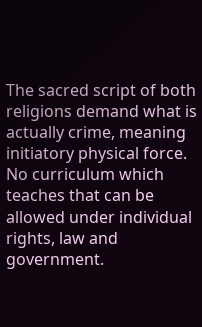The sacred script of both religions demand what is actually crime, meaning initiatory physical force. No curriculum which teaches that can be allowed under individual rights, law and government.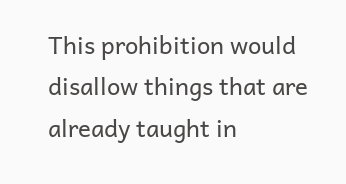This prohibition would disallow things that are already taught in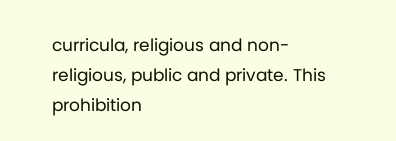curricula, religious and non-religious, public and private. This prohibition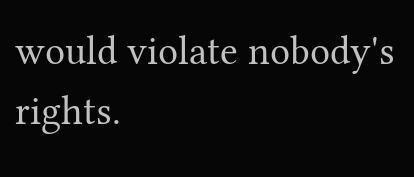would violate nobody's rights.